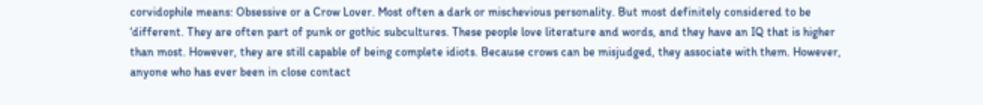corvidophile means: Obsessive or a Crow Lover. Most often a dark or mischevious personality. But most definitely considered to be ‘different. They are often part of punk or gothic subcultures. These people love literature and words, and they have an IQ that is higher than most. However, they are still capable of being complete idiots. Because crows can be misjudged, they associate with them. However, anyone who has ever been in close contact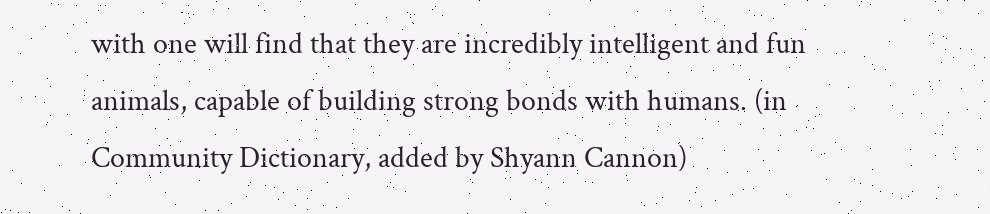with one will find that they are incredibly intelligent and fun animals, capable of building strong bonds with humans. (in Community Dictionary, added by Shyann Cannon)